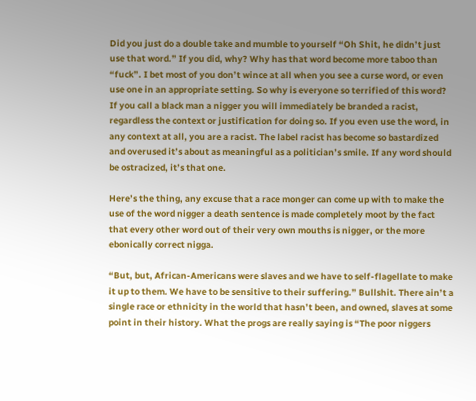Did you just do a double take and mumble to yourself “Oh Shit, he didn’t just use that word.” If you did, why? Why has that word become more taboo than “fuck”. I bet most of you don’t wince at all when you see a curse word, or even use one in an appropriate setting. So why is everyone so terrified of this word? If you call a black man a nigger you will immediately be branded a racist, regardless the context or justification for doing so. If you even use the word, in any context at all, you are a racist. The label racist has become so bastardized and overused it’s about as meaningful as a politician’s smile. If any word should be ostracized, it’s that one.

Here’s the thing, any excuse that a race monger can come up with to make the use of the word nigger a death sentence is made completely moot by the fact that every other word out of their very own mouths is nigger, or the more ebonically correct nigga.

“But, but, African-Americans were slaves and we have to self-flagellate to make it up to them. We have to be sensitive to their suffering.” Bullshit. There ain’t a single race or ethnicity in the world that hasn’t been, and owned, slaves at some point in their history. What the progs are really saying is “The poor niggers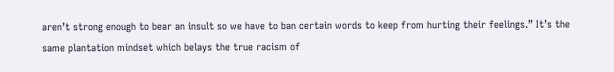aren’t strong enough to bear an insult so we have to ban certain words to keep from hurting their feelings.” It’s the same plantation mindset which belays the true racism of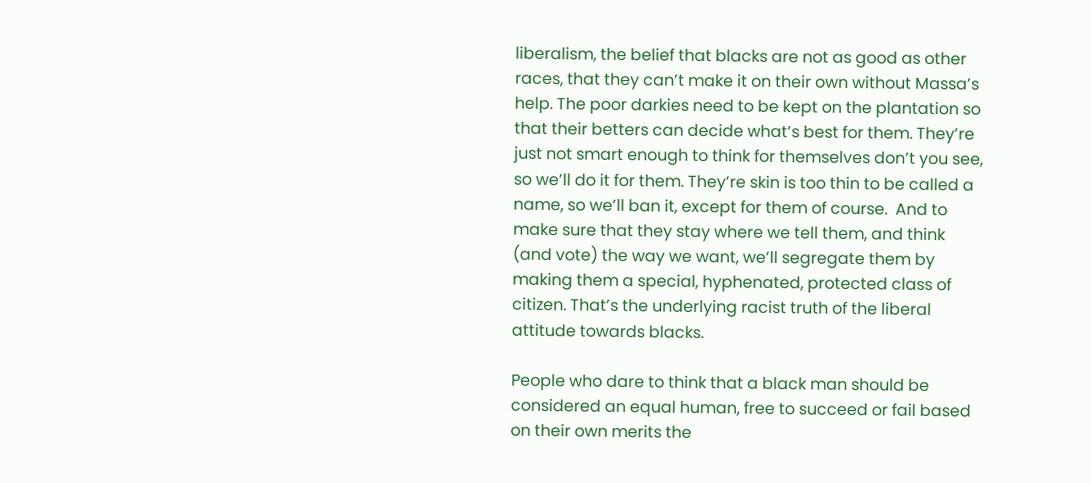liberalism, the belief that blacks are not as good as other races, that they can’t make it on their own without Massa’s help. The poor darkies need to be kept on the plantation so that their betters can decide what’s best for them. They’re just not smart enough to think for themselves don’t you see, so we’ll do it for them. They’re skin is too thin to be called a name, so we’ll ban it, except for them of course.  And to make sure that they stay where we tell them, and think (and vote) the way we want, we’ll segregate them by making them a special, hyphenated, protected class of citizen. That’s the underlying racist truth of the liberal attitude towards blacks.

People who dare to think that a black man should be considered an equal human, free to succeed or fail based on their own merits the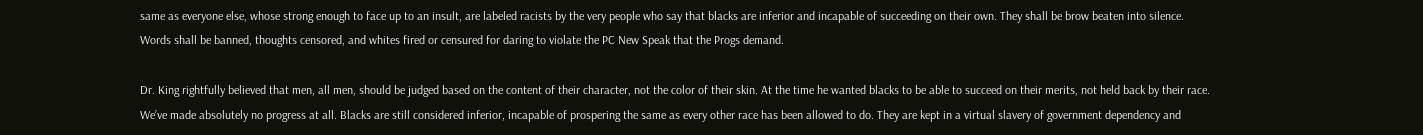same as everyone else, whose strong enough to face up to an insult, are labeled racists by the very people who say that blacks are inferior and incapable of succeeding on their own. They shall be brow beaten into silence. Words shall be banned, thoughts censored, and whites fired or censured for daring to violate the PC New Speak that the Progs demand.

Dr. King rightfully believed that men, all men, should be judged based on the content of their character, not the color of their skin. At the time he wanted blacks to be able to succeed on their merits, not held back by their race. We’ve made absolutely no progress at all. Blacks are still considered inferior, incapable of prospering the same as every other race has been allowed to do. They are kept in a virtual slavery of government dependency and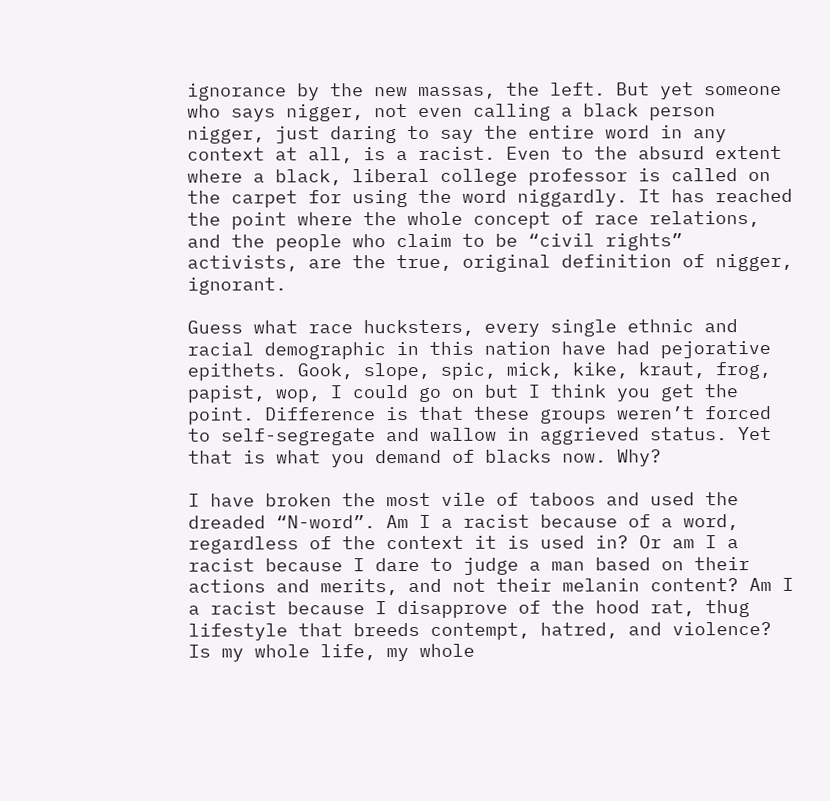ignorance by the new massas, the left. But yet someone who says nigger, not even calling a black person nigger, just daring to say the entire word in any context at all, is a racist. Even to the absurd extent where a black, liberal college professor is called on the carpet for using the word niggardly. It has reached the point where the whole concept of race relations, and the people who claim to be “civil rights”  activists, are the true, original definition of nigger, ignorant.

Guess what race hucksters, every single ethnic and racial demographic in this nation have had pejorative epithets. Gook, slope, spic, mick, kike, kraut, frog, papist, wop, I could go on but I think you get the point. Difference is that these groups weren’t forced to self-segregate and wallow in aggrieved status. Yet that is what you demand of blacks now. Why?

I have broken the most vile of taboos and used the dreaded “N-word”. Am I a racist because of a word, regardless of the context it is used in? Or am I a racist because I dare to judge a man based on their actions and merits, and not their melanin content? Am I a racist because I disapprove of the hood rat, thug lifestyle that breeds contempt, hatred, and violence? Is my whole life, my whole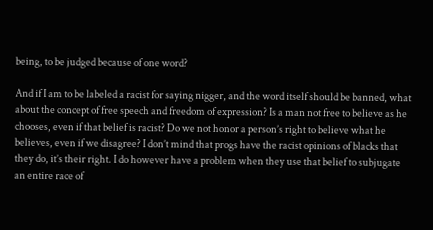being, to be judged because of one word?

And if I am to be labeled a racist for saying nigger, and the word itself should be banned, what about the concept of free speech and freedom of expression? Is a man not free to believe as he chooses, even if that belief is racist? Do we not honor a person’s right to believe what he believes, even if we disagree? I don’t mind that progs have the racist opinions of blacks that they do, it’s their right. I do however have a problem when they use that belief to subjugate an entire race of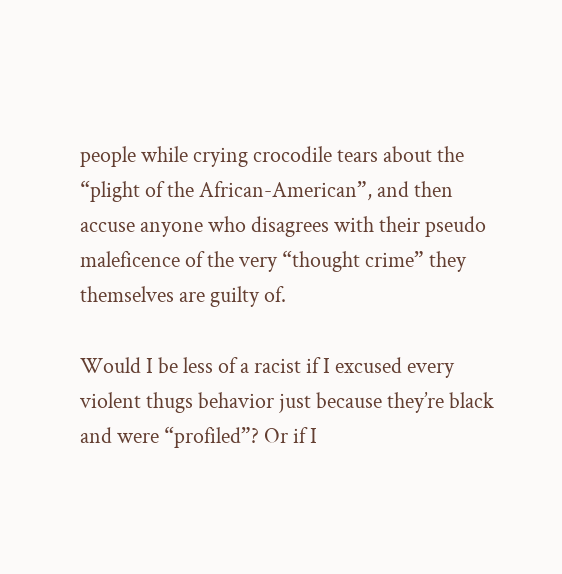people while crying crocodile tears about the “plight of the African-American”, and then accuse anyone who disagrees with their pseudo maleficence of the very “thought crime” they themselves are guilty of.

Would I be less of a racist if I excused every violent thugs behavior just because they’re black and were “profiled”? Or if I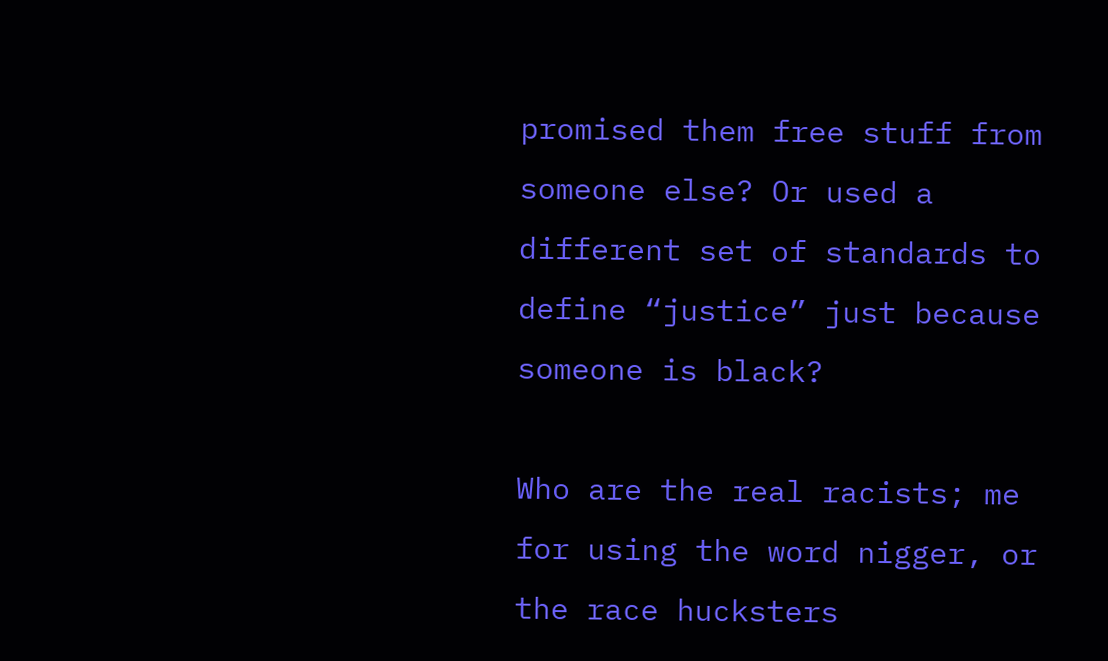promised them free stuff from someone else? Or used a different set of standards to define “justice” just because someone is black?

Who are the real racists; me for using the word nigger, or the race hucksters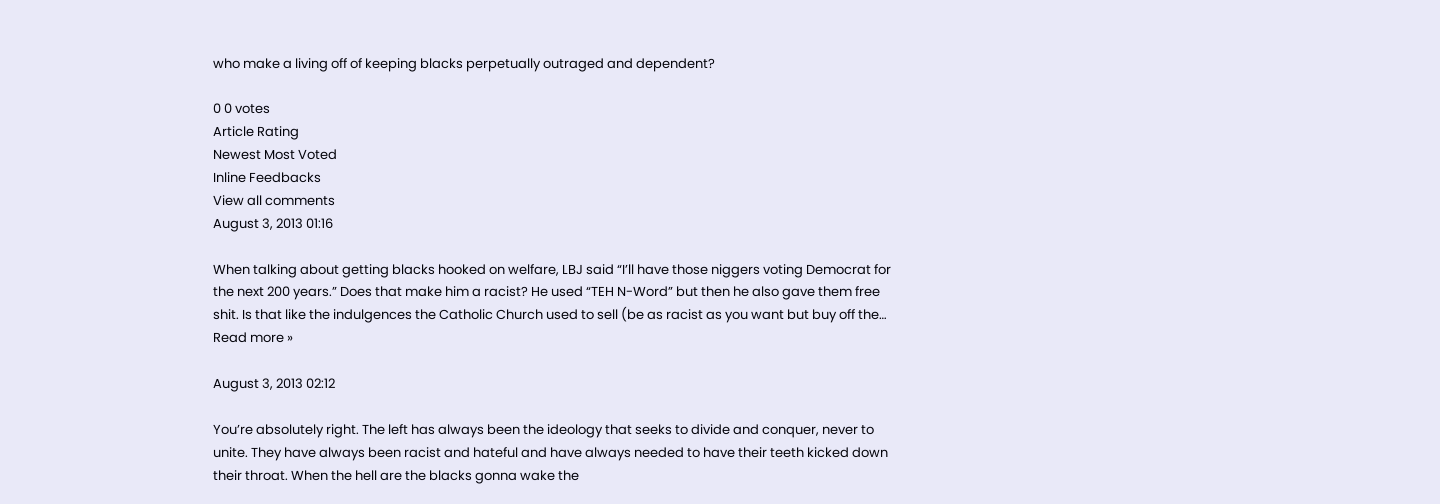who make a living off of keeping blacks perpetually outraged and dependent?

0 0 votes
Article Rating
Newest Most Voted
Inline Feedbacks
View all comments
August 3, 2013 01:16

When talking about getting blacks hooked on welfare, LBJ said “I’ll have those niggers voting Democrat for the next 200 years.” Does that make him a racist? He used “TEH N-Word” but then he also gave them free shit. Is that like the indulgences the Catholic Church used to sell (be as racist as you want but buy off the… Read more »

August 3, 2013 02:12

You’re absolutely right. The left has always been the ideology that seeks to divide and conquer, never to unite. They have always been racist and hateful and have always needed to have their teeth kicked down their throat. When the hell are the blacks gonna wake the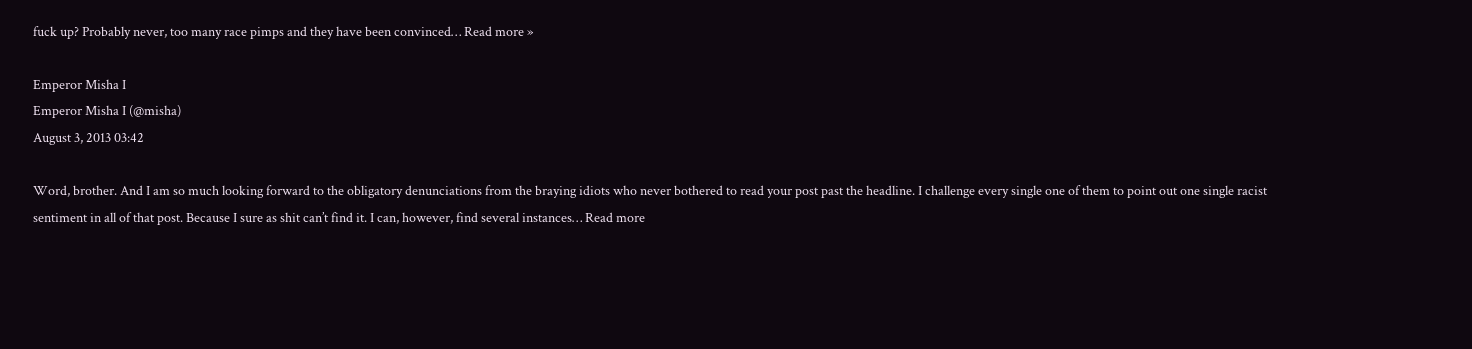fuck up? Probably never, too many race pimps and they have been convinced… Read more »

Emperor Misha I
Emperor Misha I (@misha)
August 3, 2013 03:42

Word, brother. And I am so much looking forward to the obligatory denunciations from the braying idiots who never bothered to read your post past the headline. I challenge every single one of them to point out one single racist sentiment in all of that post. Because I sure as shit can’t find it. I can, however, find several instances… Read more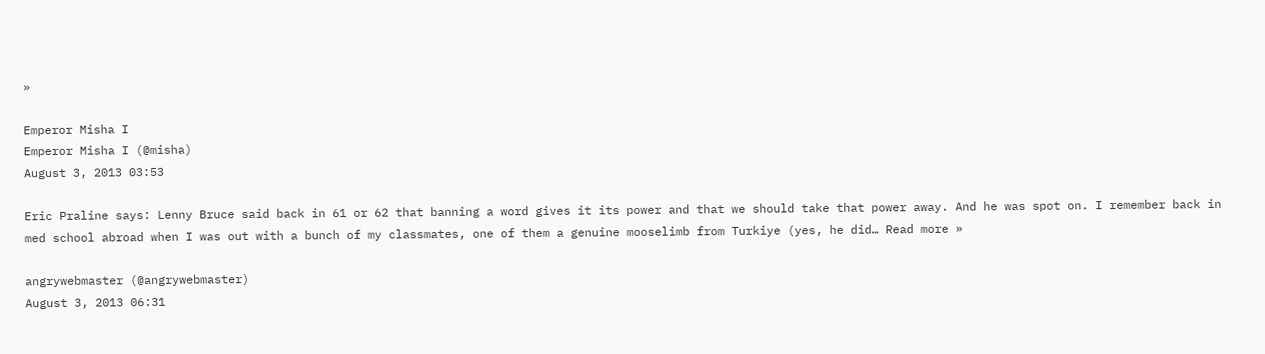»

Emperor Misha I
Emperor Misha I (@misha)
August 3, 2013 03:53

Eric Praline says: Lenny Bruce said back in 61 or 62 that banning a word gives it its power and that we should take that power away. And he was spot on. I remember back in med school abroad when I was out with a bunch of my classmates, one of them a genuine mooselimb from Turkiye (yes, he did… Read more »

angrywebmaster (@angrywebmaster)
August 3, 2013 06:31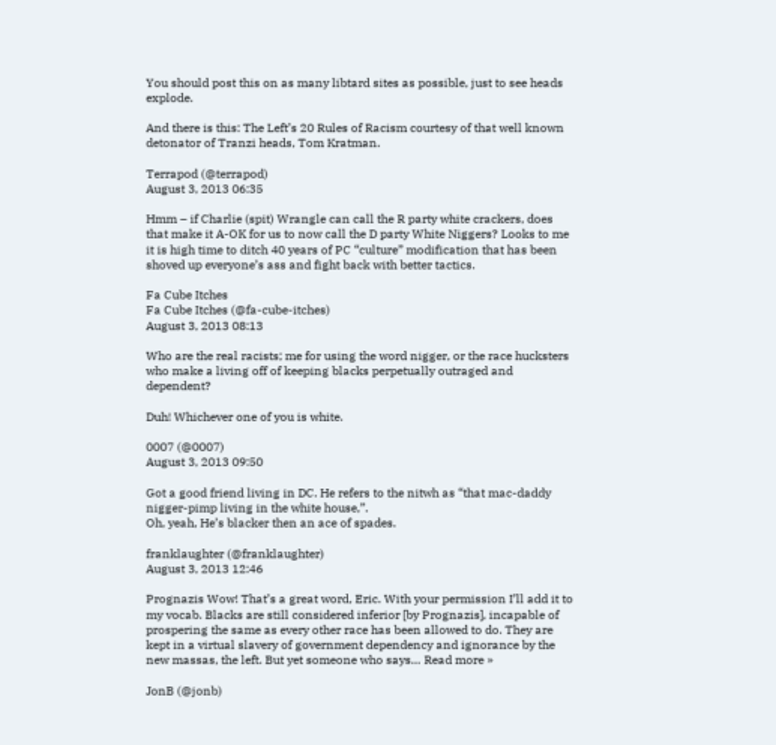You should post this on as many libtard sites as possible, just to see heads explode.

And there is this: The Left’s 20 Rules of Racism courtesy of that well known detonator of Tranzi heads, Tom Kratman.

Terrapod (@terrapod)
August 3, 2013 06:35

Hmm – if Charlie (spit) Wrangle can call the R party white crackers, does that make it A-OK for us to now call the D party White Niggers? Looks to me it is high time to ditch 40 years of PC “culture” modification that has been shoved up everyone’s ass and fight back with better tactics.

Fa Cube Itches
Fa Cube Itches (@fa-cube-itches)
August 3, 2013 08:13

Who are the real racists; me for using the word nigger, or the race hucksters who make a living off of keeping blacks perpetually outraged and dependent?

Duh! Whichever one of you is white.

0007 (@0007)
August 3, 2013 09:50

Got a good friend living in DC. He refers to the nitwh as “that mac-daddy nigger-pimp living in the white house,”.
Oh, yeah, He’s blacker then an ace of spades.

franklaughter (@franklaughter)
August 3, 2013 12:46

Prognazis Wow! That’s a great word, Eric. With your permission I’ll add it to my vocab. Blacks are still considered inferior [by Prognazis], incapable of prospering the same as every other race has been allowed to do. They are kept in a virtual slavery of government dependency and ignorance by the new massas, the left. But yet someone who says… Read more »

JonB (@jonb)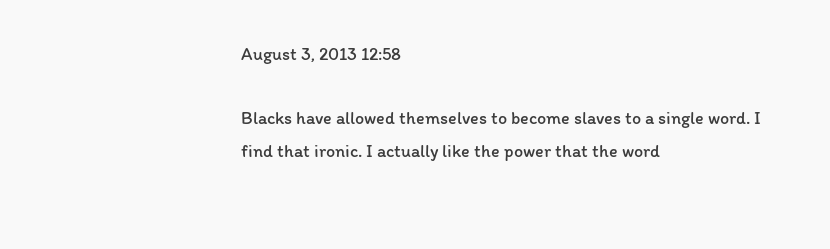August 3, 2013 12:58

Blacks have allowed themselves to become slaves to a single word. I find that ironic. I actually like the power that the word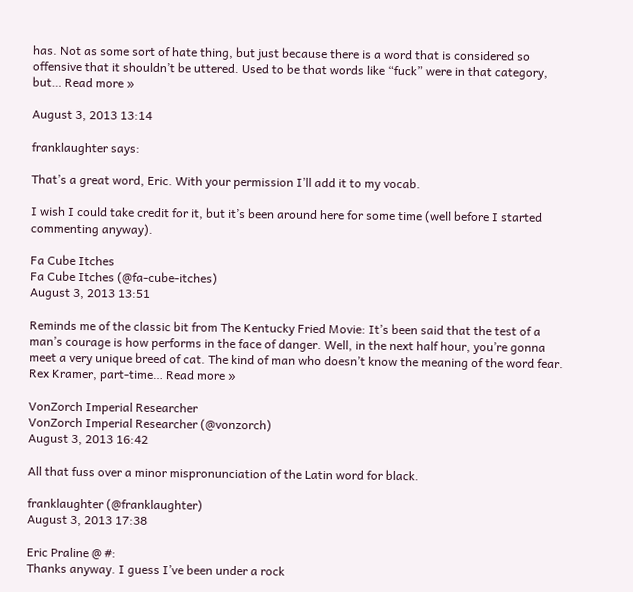has. Not as some sort of hate thing, but just because there is a word that is considered so offensive that it shouldn’t be uttered. Used to be that words like “fuck” were in that category, but… Read more »

August 3, 2013 13:14

franklaughter says:

That’s a great word, Eric. With your permission I’ll add it to my vocab.

I wish I could take credit for it, but it’s been around here for some time (well before I started commenting anyway).

Fa Cube Itches
Fa Cube Itches (@fa-cube-itches)
August 3, 2013 13:51

Reminds me of the classic bit from The Kentucky Fried Movie: It’s been said that the test of a man’s courage is how performs in the face of danger. Well, in the next half hour, you’re gonna meet a very unique breed of cat. The kind of man who doesn’t know the meaning of the word fear. Rex Kramer, part-time… Read more »

VonZorch Imperial Researcher
VonZorch Imperial Researcher (@vonzorch)
August 3, 2013 16:42

All that fuss over a minor mispronunciation of the Latin word for black.

franklaughter (@franklaughter)
August 3, 2013 17:38

Eric Praline @ #:
Thanks anyway. I guess I’ve been under a rock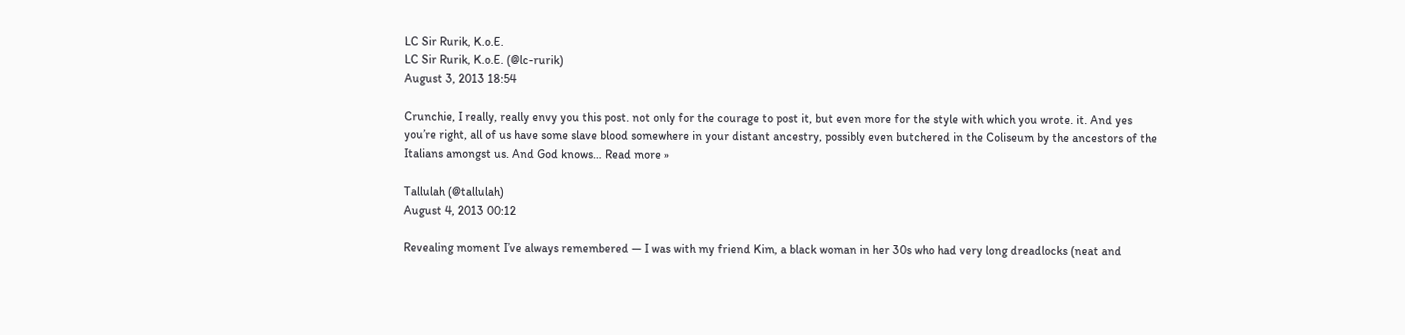LC Sir Rurik, K.o.E.
LC Sir Rurik, K.o.E. (@lc-rurik)
August 3, 2013 18:54

Crunchie, I really, really envy you this post. not only for the courage to post it, but even more for the style with which you wrote. it. And yes you’re right, all of us have some slave blood somewhere in your distant ancestry, possibly even butchered in the Coliseum by the ancestors of the Italians amongst us. And God knows… Read more »

Tallulah (@tallulah)
August 4, 2013 00:12

Revealing moment I’ve always remembered — I was with my friend Kim, a black woman in her 30s who had very long dreadlocks (neat and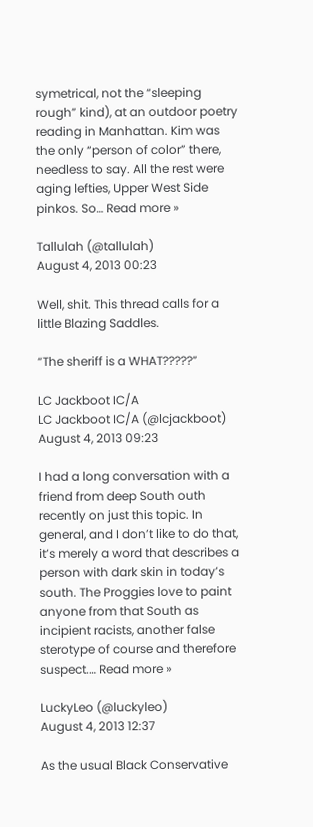symetrical, not the “sleeping rough” kind), at an outdoor poetry reading in Manhattan. Kim was the only “person of color” there, needless to say. All the rest were aging lefties, Upper West Side pinkos. So… Read more »

Tallulah (@tallulah)
August 4, 2013 00:23

Well, shit. This thread calls for a little Blazing Saddles.

“The sheriff is a WHAT?????”

LC Jackboot IC/A
LC Jackboot IC/A (@lcjackboot)
August 4, 2013 09:23

I had a long conversation with a friend from deep South outh recently on just this topic. In general, and I don’t like to do that, it’s merely a word that describes a person with dark skin in today’s south. The Proggies love to paint anyone from that South as incipient racists, another false sterotype of course and therefore suspect.… Read more »

LuckyLeo (@luckyleo)
August 4, 2013 12:37

As the usual Black Conservative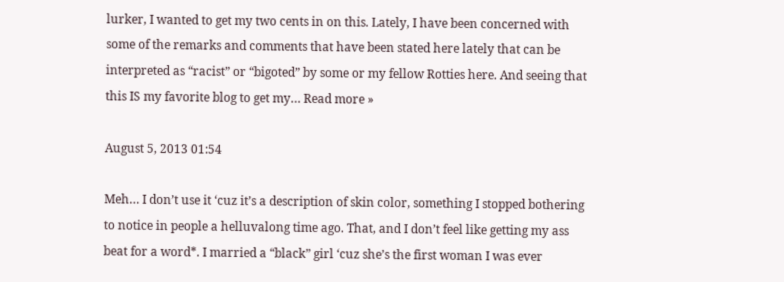lurker, I wanted to get my two cents in on this. Lately, I have been concerned with some of the remarks and comments that have been stated here lately that can be interpreted as “racist” or “bigoted” by some or my fellow Rotties here. And seeing that this IS my favorite blog to get my… Read more »

August 5, 2013 01:54

Meh… I don’t use it ‘cuz it’s a description of skin color, something I stopped bothering to notice in people a helluvalong time ago. That, and I don’t feel like getting my ass beat for a word*. I married a “black” girl ‘cuz she’s the first woman I was ever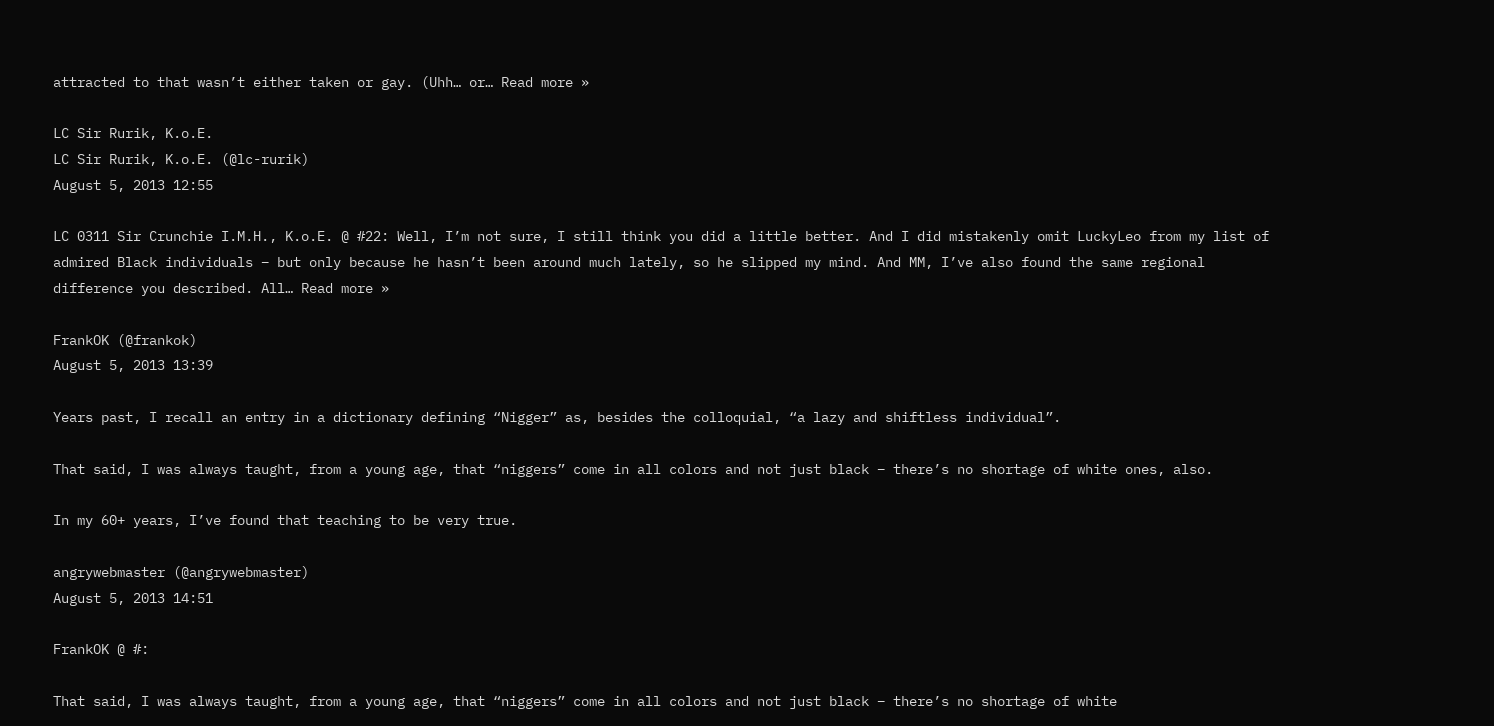attracted to that wasn’t either taken or gay. (Uhh… or… Read more »

LC Sir Rurik, K.o.E.
LC Sir Rurik, K.o.E. (@lc-rurik)
August 5, 2013 12:55

LC 0311 Sir Crunchie I.M.H., K.o.E. @ #22: Well, I’m not sure, I still think you did a little better. And I did mistakenly omit LuckyLeo from my list of admired Black individuals – but only because he hasn’t been around much lately, so he slipped my mind. And MM, I’ve also found the same regional difference you described. All… Read more »

FrankOK (@frankok)
August 5, 2013 13:39

Years past, I recall an entry in a dictionary defining “Nigger” as, besides the colloquial, “a lazy and shiftless individual”.

That said, I was always taught, from a young age, that “niggers” come in all colors and not just black – there’s no shortage of white ones, also.

In my 60+ years, I’ve found that teaching to be very true.

angrywebmaster (@angrywebmaster)
August 5, 2013 14:51

FrankOK @ #:

That said, I was always taught, from a young age, that “niggers” come in all colors and not just black – there’s no shortage of white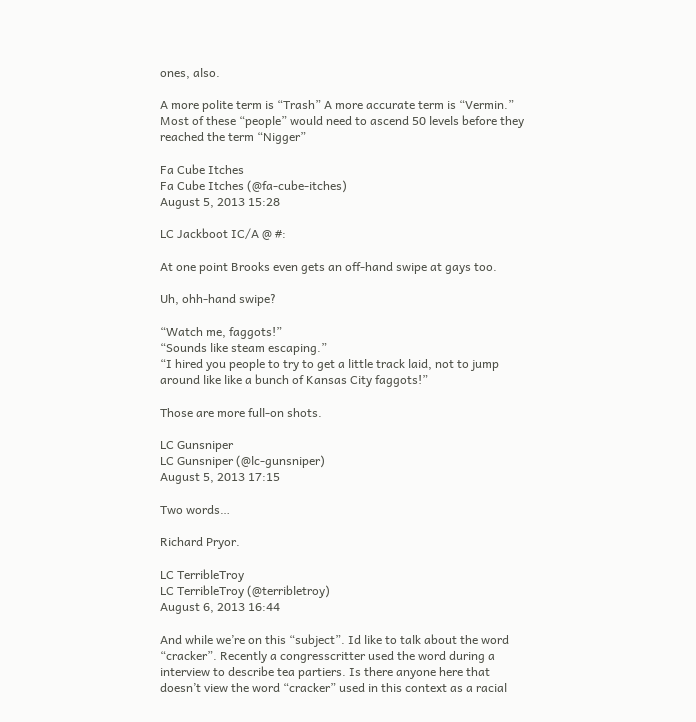ones, also.

A more polite term is “Trash” A more accurate term is “Vermin.” Most of these “people” would need to ascend 50 levels before they reached the term “Nigger”

Fa Cube Itches
Fa Cube Itches (@fa-cube-itches)
August 5, 2013 15:28

LC Jackboot IC/A @ #:

At one point Brooks even gets an off-hand swipe at gays too.

Uh, ohh-hand swipe?

“Watch me, faggots!”
“Sounds like steam escaping.”
“I hired you people to try to get a little track laid, not to jump around like like a bunch of Kansas City faggots!”

Those are more full-on shots.

LC Gunsniper
LC Gunsniper (@lc-gunsniper)
August 5, 2013 17:15

Two words…

Richard Pryor.

LC TerribleTroy
LC TerribleTroy (@terribletroy)
August 6, 2013 16:44

And while we’re on this “subject”. Id like to talk about the word “cracker”. Recently a congresscritter used the word during a interview to describe tea partiers. Is there anyone here that doesn’t view the word “cracker” used in this context as a racial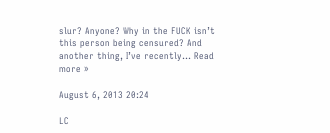slur? Anyone? Why in the FUCK isn’t this person being censured? And another thing, I’ve recently… Read more »

August 6, 2013 20:24

LC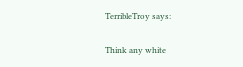TerribleTroy says:

Think any white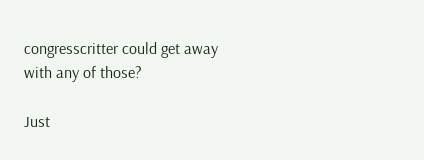congresscritter could get away with any of those?

Just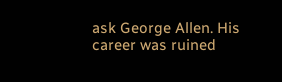ask George Allen. His career was ruined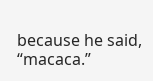because he said, “macaca.”